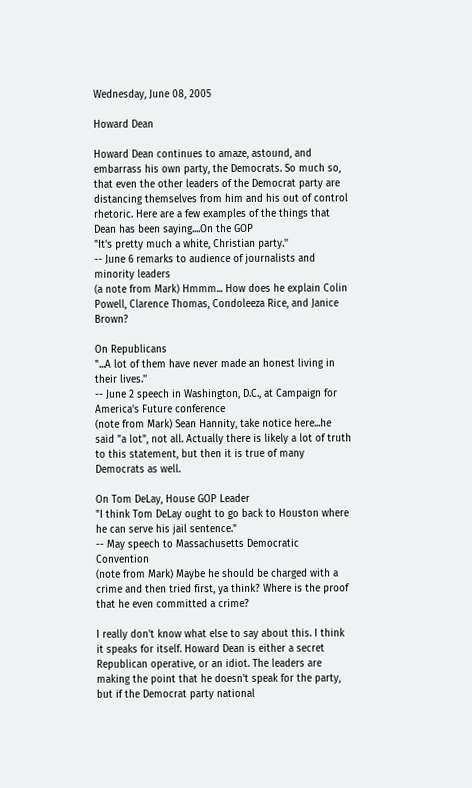Wednesday, June 08, 2005

Howard Dean

Howard Dean continues to amaze, astound, and embarrass his own party, the Democrats. So much so, that even the other leaders of the Democrat party are distancing themselves from him and his out of control rhetoric. Here are a few examples of the things that Dean has been saying....On the GOP
"It's pretty much a white, Christian party.''
-- June 6 remarks to audience of journalists and minority leaders
(a note from Mark) Hmmm... How does he explain Colin Powell, Clarence Thomas, Condoleeza Rice, and Janice Brown?

On Republicans
"...A lot of them have never made an honest living in their lives.''
-- June 2 speech in Washington, D.C., at Campaign for America's Future conference
(note from Mark) Sean Hannity, take notice here...he said "a lot", not all. Actually there is likely a lot of truth to this statement, but then it is true of many Democrats as well.

On Tom DeLay, House GOP Leader
"I think Tom DeLay ought to go back to Houston where he can serve his jail sentence."
-- May speech to Massachusetts Democratic Convention
(note from Mark) Maybe he should be charged with a crime and then tried first, ya think? Where is the proof that he even committed a crime?

I really don't know what else to say about this. I think it speaks for itself. Howard Dean is either a secret Republican operative, or an idiot. The leaders are making the point that he doesn't speak for the party, but if the Democrat party national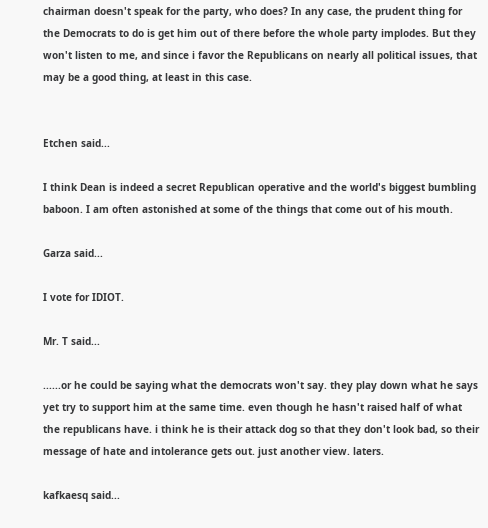chairman doesn't speak for the party, who does? In any case, the prudent thing for the Democrats to do is get him out of there before the whole party implodes. But they won't listen to me, and since i favor the Republicans on nearly all political issues, that may be a good thing, at least in this case.


Etchen said...

I think Dean is indeed a secret Republican operative and the world's biggest bumbling baboon. I am often astonished at some of the things that come out of his mouth.

Garza said...

I vote for IDIOT.

Mr. T said...

......or he could be saying what the democrats won't say. they play down what he says yet try to support him at the same time. even though he hasn't raised half of what the republicans have. i think he is their attack dog so that they don't look bad, so their message of hate and intolerance gets out. just another view. laters.

kafkaesq said...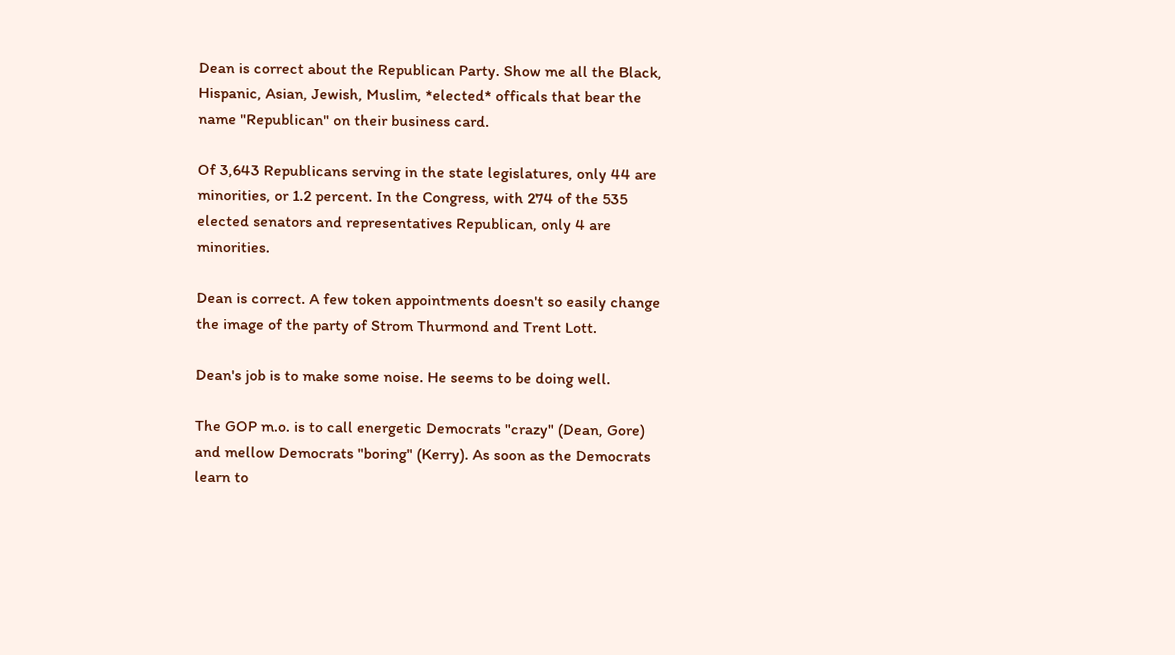Dean is correct about the Republican Party. Show me all the Black, Hispanic, Asian, Jewish, Muslim, *elected* officals that bear the name "Republican" on their business card.

Of 3,643 Republicans serving in the state legislatures, only 44 are minorities, or 1.2 percent. In the Congress, with 274 of the 535 elected senators and representatives Republican, only 4 are minorities.

Dean is correct. A few token appointments doesn't so easily change the image of the party of Strom Thurmond and Trent Lott.

Dean's job is to make some noise. He seems to be doing well.

The GOP m.o. is to call energetic Democrats "crazy" (Dean, Gore) and mellow Democrats "boring" (Kerry). As soon as the Democrats learn to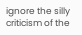ignore the silly criticism of the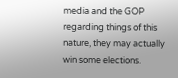media and the GOP regarding things of this nature, they may actually win some elections.